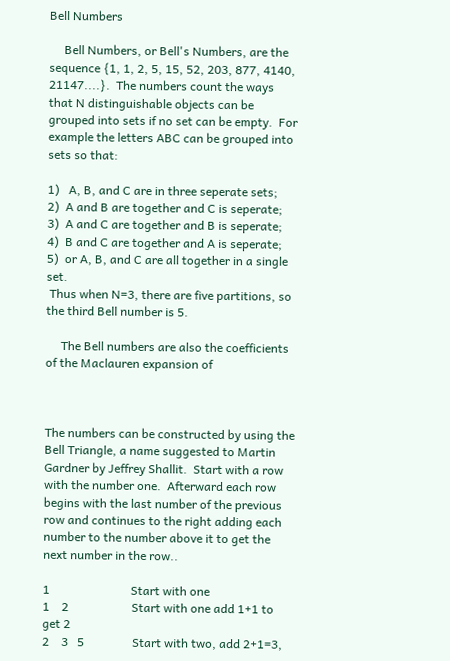Bell Numbers

     Bell Numbers, or Bell's Numbers, are the sequence {1, 1, 2, 5, 15, 52, 203, 877, 4140, 21147....}.  The numbers count the ways that N distinguishable objects can be grouped into sets if no set can be empty.  For example the letters ABC can be grouped into sets so that:

1)   A, B, and C are in three seperate sets;
2)  A and B are together and C is seperate;
3)  A and C are together and B is seperate;
4)  B and C are together and A is seperate;
5)  or A, B, and C are all together in a single set.
 Thus when N=3, there are five partitions, so the third Bell number is 5.

     The Bell numbers are also the coefficients of the Maclauren expansion of



The numbers can be constructed by using the Bell Triangle, a name suggested to Martin Gardner by Jeffrey Shallit.  Start with a row with the number one.  Afterward each row begins with the last number of the previous row and continues to the right adding each number to the number above it to get the next number in the row..

1                           Start with one
1    2                     Start with one add 1+1 to get 2
2    3   5                Start with two, add 2+1=3,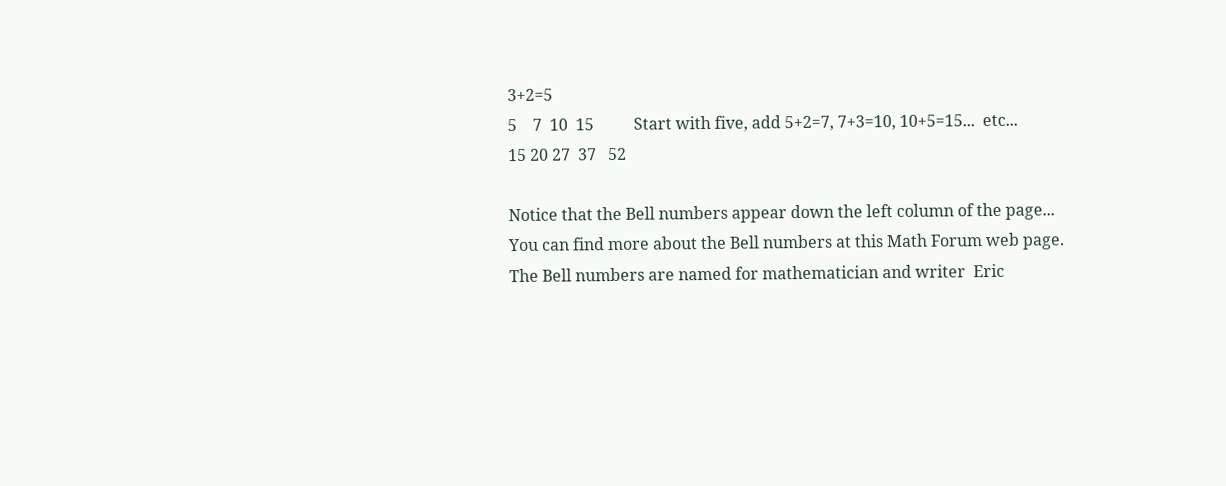3+2=5
5    7  10  15          Start with five, add 5+2=7, 7+3=10, 10+5=15...  etc...
15 20 27  37   52

Notice that the Bell numbers appear down the left column of the page...
You can find more about the Bell numbers at this Math Forum web page.
The Bell numbers are named for mathematician and writer  Eric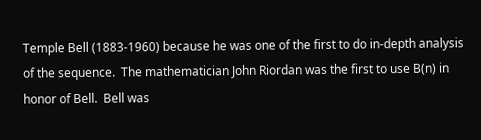Temple Bell (1883-1960) because he was one of the first to do in-depth analysis of the sequence.  The mathematician John Riordan was the first to use B(n) in honor of Bell.  Bell was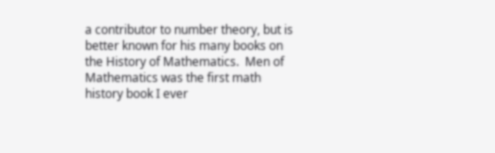a contributor to number theory, but is better known for his many books on the History of Mathematics.  Men of Mathematics was the first math history book I ever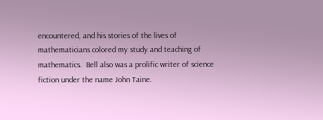encountered, and his stories of the lives of mathematicians colored my study and teaching of mathematics.  Bell also was a prolific writer of science fiction under the name John Taine.